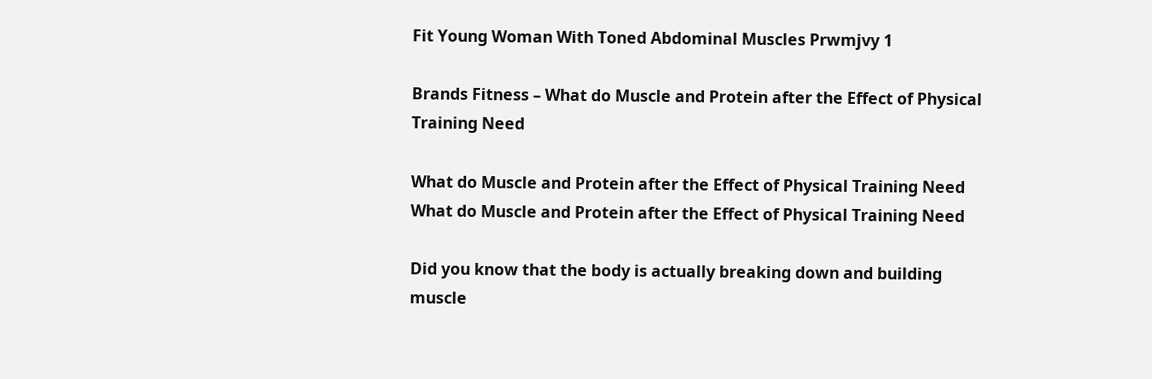Fit Young Woman With Toned Abdominal Muscles Prwmjvy 1

Brands Fitness – What do Muscle and Protein after the Effect of Physical Training Need

What do Muscle and Protein after the Effect of Physical Training Need
What do Muscle and Protein after the Effect of Physical Training Need

Did you know that the body is actually breaking down and building muscle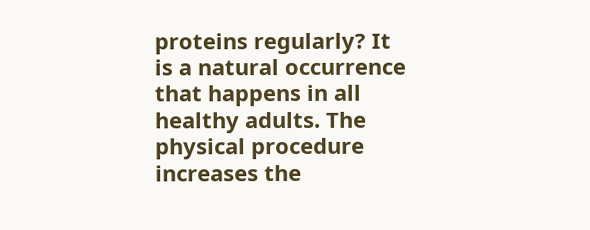proteins regularly? It is a natural occurrence that happens in all healthy adults. The physical procedure increases the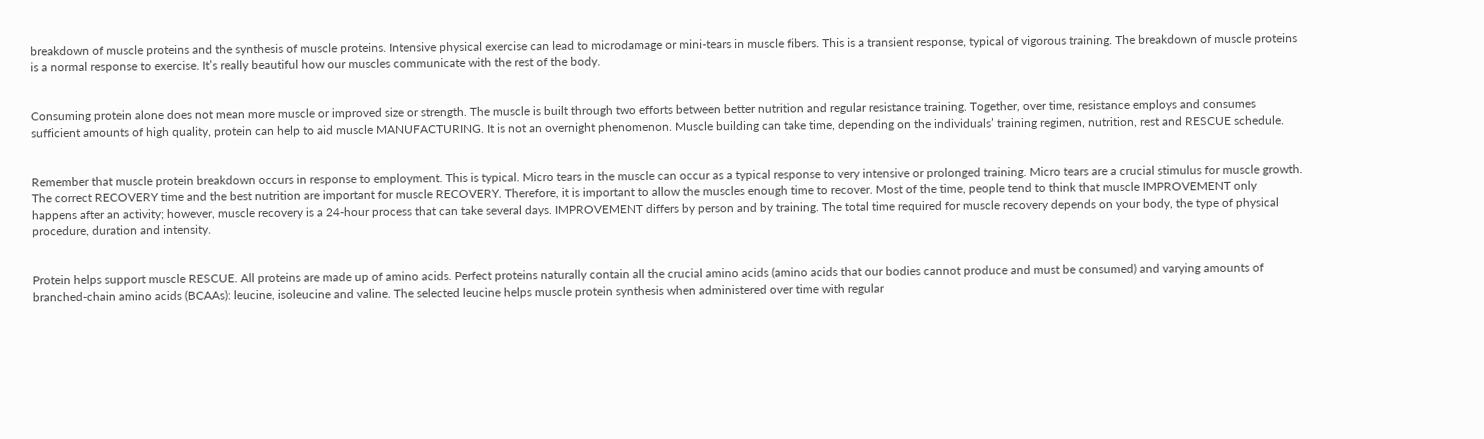breakdown of muscle proteins and the synthesis of muscle proteins. Intensive physical exercise can lead to microdamage or mini-tears in muscle fibers. This is a transient response, typical of vigorous training. The breakdown of muscle proteins is a normal response to exercise. It’s really beautiful how our muscles communicate with the rest of the body.


Consuming protein alone does not mean more muscle or improved size or strength. The muscle is built through two efforts between better nutrition and regular resistance training. Together, over time, resistance employs and consumes sufficient amounts of high quality, protein can help to aid muscle MANUFACTURING. It is not an overnight phenomenon. Muscle building can take time, depending on the individuals’ training regimen, nutrition, rest and RESCUE schedule.


Remember that muscle protein breakdown occurs in response to employment. This is typical. Micro tears in the muscle can occur as a typical response to very intensive or prolonged training. Micro tears are a crucial stimulus for muscle growth. The correct RECOVERY time and the best nutrition are important for muscle RECOVERY. Therefore, it is important to allow the muscles enough time to recover. Most of the time, people tend to think that muscle IMPROVEMENT only happens after an activity; however, muscle recovery is a 24-hour process that can take several days. IMPROVEMENT differs by person and by training. The total time required for muscle recovery depends on your body, the type of physical procedure, duration and intensity.


Protein helps support muscle RESCUE. All proteins are made up of amino acids. Perfect proteins naturally contain all the crucial amino acids (amino acids that our bodies cannot produce and must be consumed) and varying amounts of branched-chain amino acids (BCAAs): leucine, isoleucine and valine. The selected leucine helps muscle protein synthesis when administered over time with regular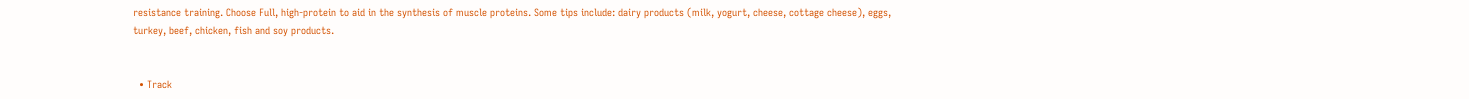resistance training. Choose Full, high-protein to aid in the synthesis of muscle proteins. Some tips include: dairy products (milk, yogurt, cheese, cottage cheese), eggs, turkey, beef, chicken, fish and soy products.


  • Track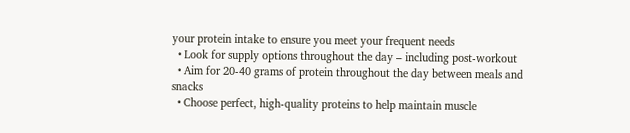your protein intake to ensure you meet your frequent needs
  • Look for supply options throughout the day – including post-workout
  • Aim for 20-40 grams of protein throughout the day between meals and snacks
  • Choose perfect, high-quality proteins to help maintain muscle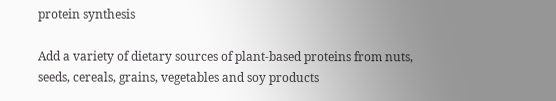protein synthesis

Add a variety of dietary sources of plant-based proteins from nuts, seeds, cereals, grains, vegetables and soy products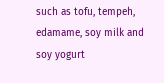such as tofu, tempeh, edamame, soy milk and soy yogurt